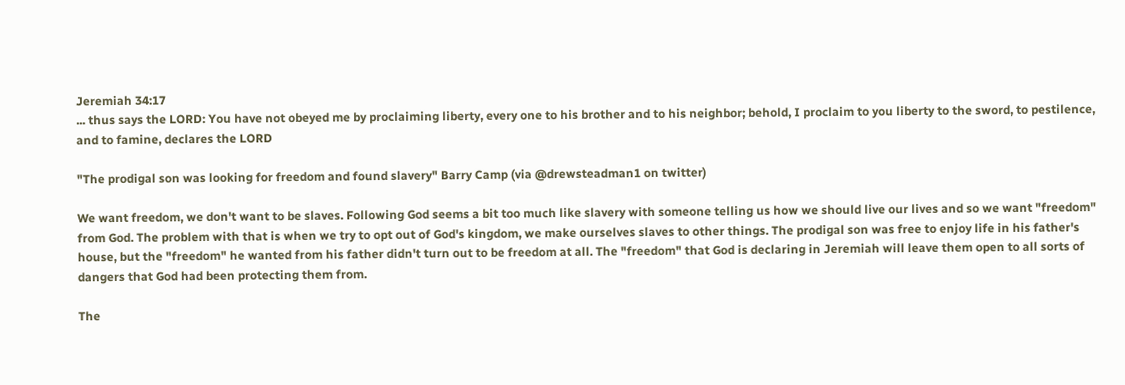Jeremiah 34:17
... thus says the LORD: You have not obeyed me by proclaiming liberty, every one to his brother and to his neighbor; behold, I proclaim to you liberty to the sword, to pestilence, and to famine, declares the LORD

"The prodigal son was looking for freedom and found slavery" Barry Camp (via @drewsteadman1 on twitter)

We want freedom, we don't want to be slaves. Following God seems a bit too much like slavery with someone telling us how we should live our lives and so we want "freedom" from God. The problem with that is when we try to opt out of God's kingdom, we make ourselves slaves to other things. The prodigal son was free to enjoy life in his father's house, but the "freedom" he wanted from his father didn't turn out to be freedom at all. The "freedom" that God is declaring in Jeremiah will leave them open to all sorts of dangers that God had been protecting them from.

The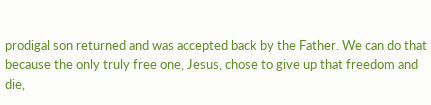prodigal son returned and was accepted back by the Father. We can do that because the only truly free one, Jesus, chose to give up that freedom and die,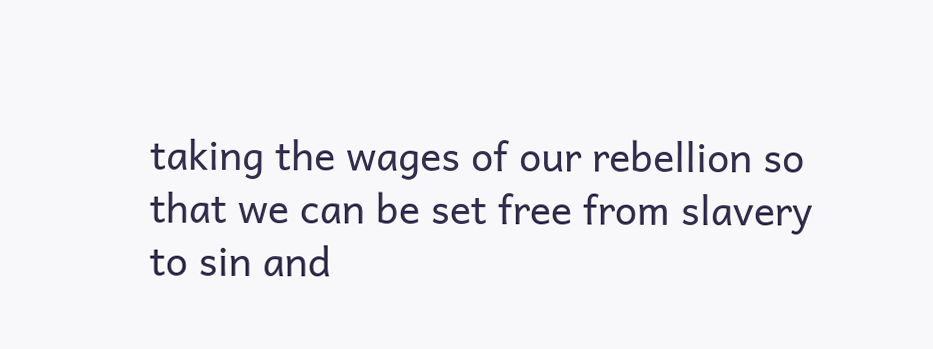taking the wages of our rebellion so that we can be set free from slavery to sin and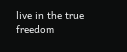live in the true freedom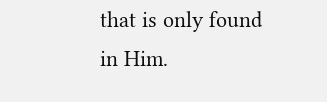that is only found in Him.